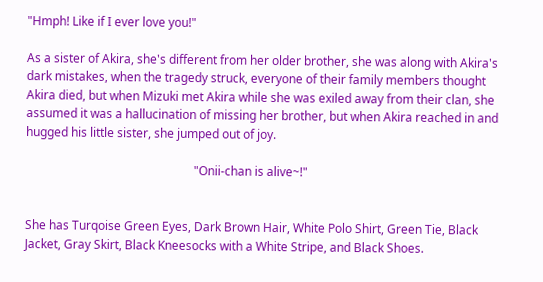"Hmph! Like if I ever love you!"

As a sister of Akira, she's different from her older brother, she was along with Akira's dark mistakes, when the tragedy struck, everyone of their family members thought Akira died, but when Mizuki met Akira while she was exiled away from their clan, she assumed it was a hallucination of missing her brother, but when Akira reached in and hugged his little sister, she jumped out of joy.

                                                        "Onii-chan is alive~!"


She has Turqoise Green Eyes, Dark Brown Hair, White Polo Shirt, Green Tie, Black Jacket, Gray Skirt, Black Kneesocks with a White Stripe, and Black Shoes.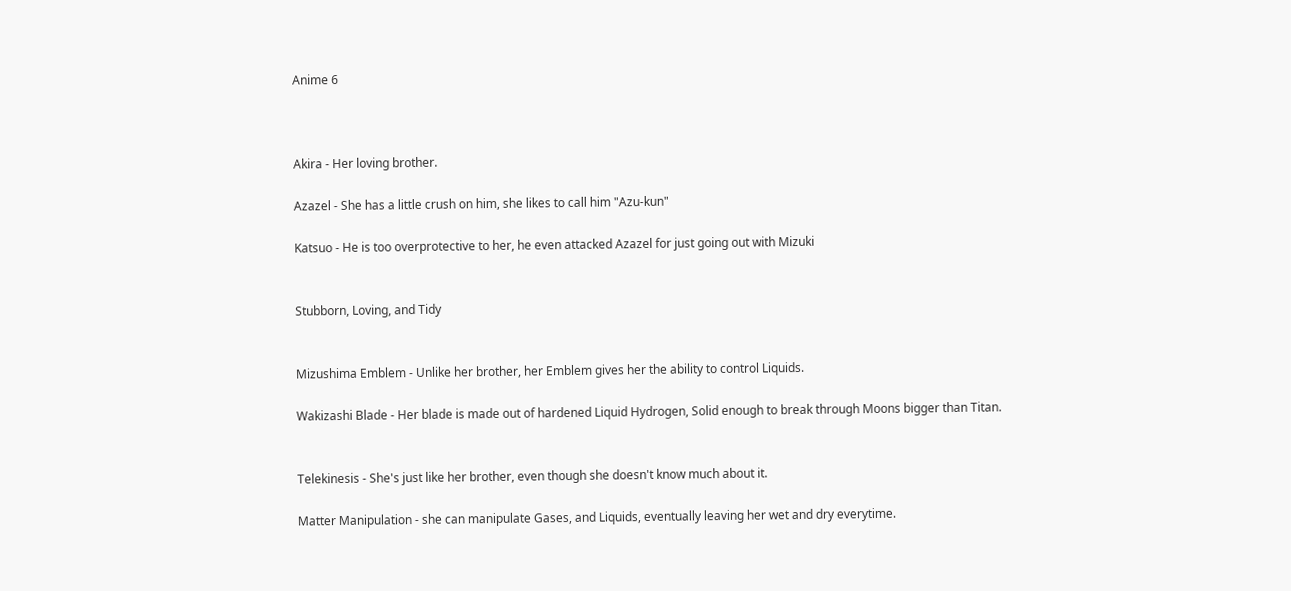Anime 6



Akira - Her loving brother.

Azazel - She has a little crush on him, she likes to call him "Azu-kun"

Katsuo - He is too overprotective to her, he even attacked Azazel for just going out with Mizuki


Stubborn, Loving, and Tidy


Mizushima Emblem - Unlike her brother, her Emblem gives her the ability to control Liquids.

Wakizashi Blade - Her blade is made out of hardened Liquid Hydrogen, Solid enough to break through Moons bigger than Titan.


Telekinesis - She's just like her brother, even though she doesn't know much about it.

Matter Manipulation - she can manipulate Gases, and Liquids, eventually leaving her wet and dry everytime.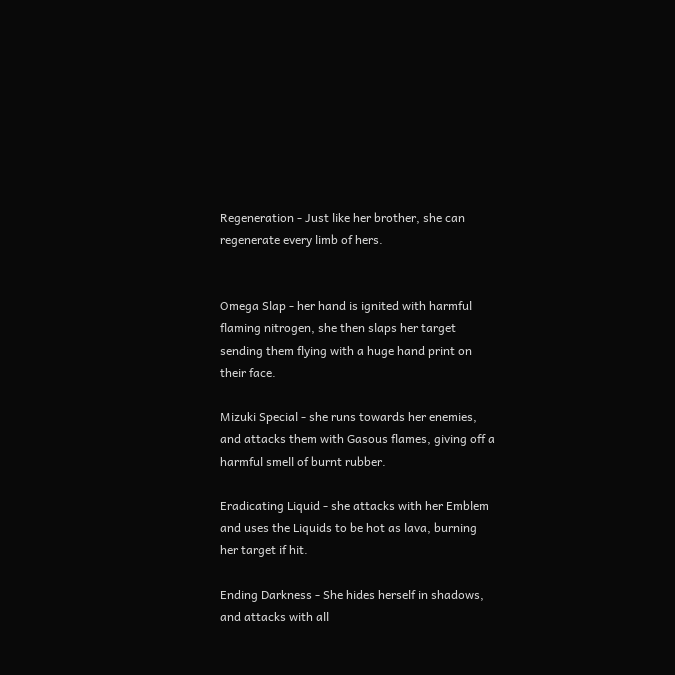Regeneration - Just like her brother, she can regenerate every limb of hers.


Omega Slap - her hand is ignited with harmful flaming nitrogen, she then slaps her target sending them flying with a huge hand print on their face.

Mizuki Special - she runs towards her enemies, and attacks them with Gasous flames, giving off a harmful smell of burnt rubber.

Eradicating Liquid - she attacks with her Emblem and uses the Liquids to be hot as lava, burning her target if hit.

Ending Darkness - She hides herself in shadows, and attacks with all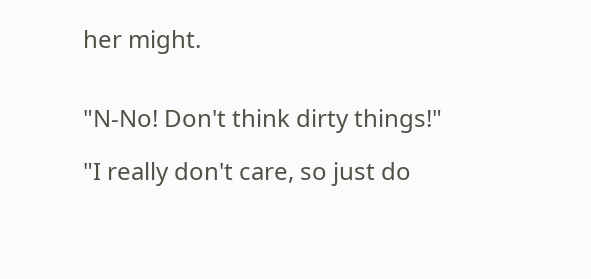her might.


"N-No! Don't think dirty things!"

"I really don't care, so just do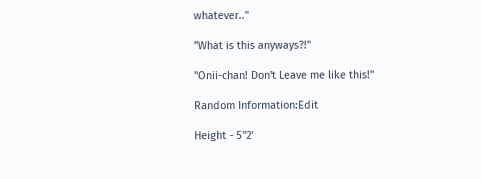whatever.."

"What is this anyways?!"

"Onii-chan! Don't Leave me like this!"

Random Information:Edit

Height - 5"2'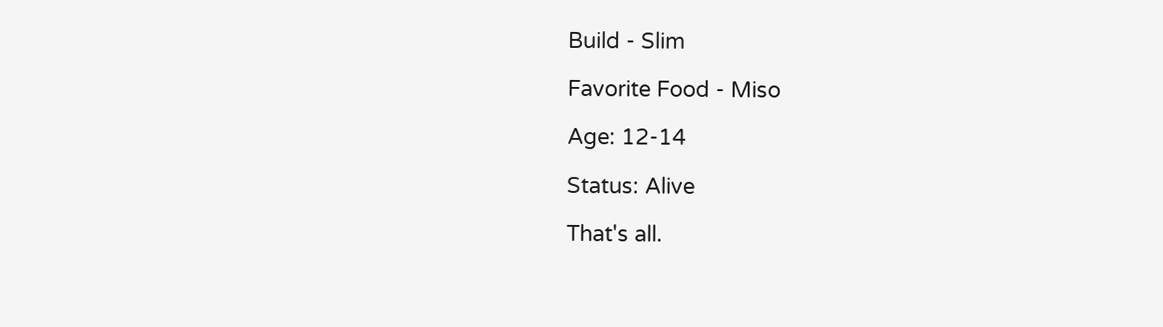Build - Slim

Favorite Food - Miso

Age: 12-14

Status: Alive

That's all.